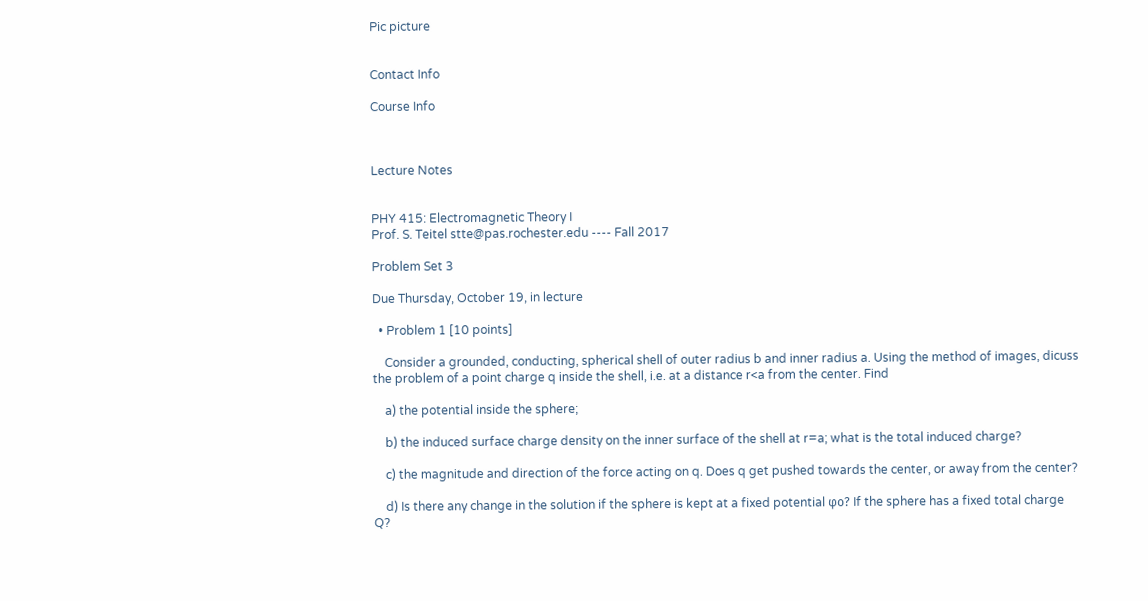Pic picture


Contact Info

Course Info



Lecture Notes


PHY 415: Electromagnetic Theory I
Prof. S. Teitel stte@pas.rochester.edu ---- Fall 2017

Problem Set 3

Due Thursday, October 19, in lecture

  • Problem 1 [10 points]

    Consider a grounded, conducting, spherical shell of outer radius b and inner radius a. Using the method of images, dicuss the problem of a point charge q inside the shell, i.e. at a distance r<a from the center. Find

    a) the potential inside the sphere;

    b) the induced surface charge density on the inner surface of the shell at r=a; what is the total induced charge?

    c) the magnitude and direction of the force acting on q. Does q get pushed towards the center, or away from the center?

    d) Is there any change in the solution if the sphere is kept at a fixed potential φo? If the sphere has a fixed total charge Q?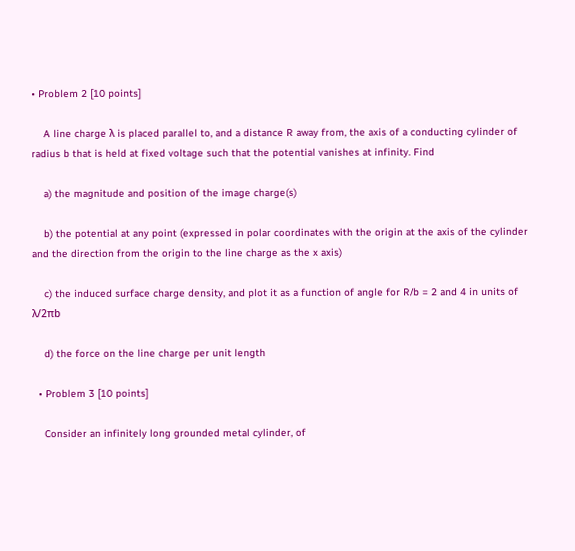• Problem 2 [10 points]

    A line charge λ is placed parallel to, and a distance R away from, the axis of a conducting cylinder of radius b that is held at fixed voltage such that the potential vanishes at infinity. Find

    a) the magnitude and position of the image charge(s)

    b) the potential at any point (expressed in polar coordinates with the origin at the axis of the cylinder and the direction from the origin to the line charge as the x axis)

    c) the induced surface charge density, and plot it as a function of angle for R/b = 2 and 4 in units of λ/2πb

    d) the force on the line charge per unit length

  • Problem 3 [10 points]

    Consider an infinitely long grounded metal cylinder, of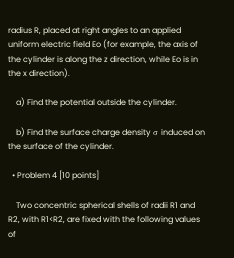radius R, placed at right angles to an applied uniform electric field Eo (for example, the axis of the cylinder is along the z direction, while Eo is in the x direction).

    a) Find the potential outside the cylinder.

    b) Find the surface charge density σ induced on the surface of the cylinder.

  • Problem 4 [10 points]

    Two concentric spherical shells of radii R1 and R2, with R1<R2, are fixed with the following values of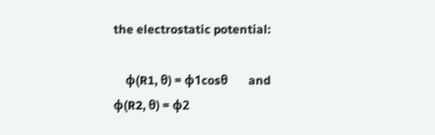the electrostatic potential:

    φ(R1, θ) = φ1cosθ       and       φ(R2, θ) = φ2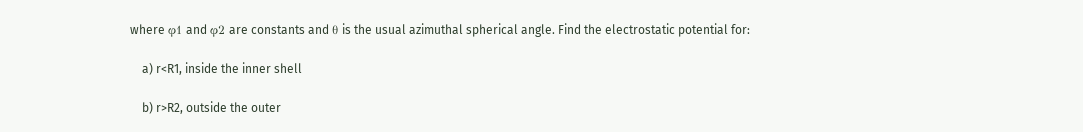where φ1 and φ2 are constants and θ is the usual azimuthal spherical angle. Find the electrostatic potential for:

    a) r<R1, inside the inner shell

    b) r>R2, outside the outer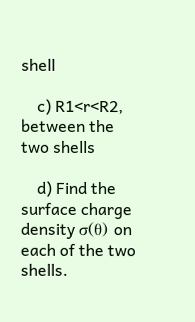shell

    c) R1<r<R2, between the two shells

    d) Find the surface charge density σ(θ) on each of the two shells.